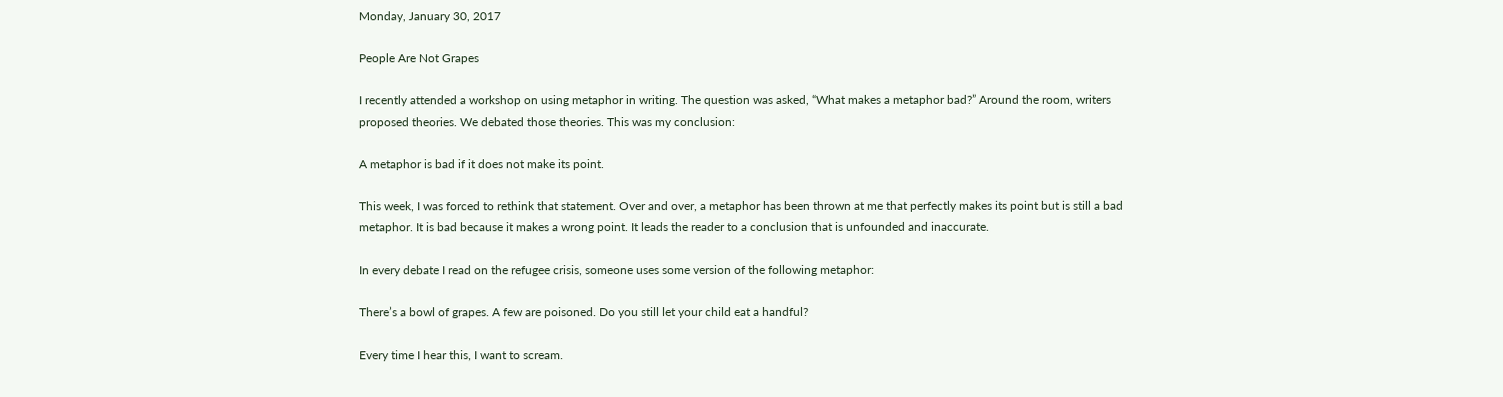Monday, January 30, 2017

People Are Not Grapes

I recently attended a workshop on using metaphor in writing. The question was asked, “What makes a metaphor bad?” Around the room, writers proposed theories. We debated those theories. This was my conclusion:

A metaphor is bad if it does not make its point.

This week, I was forced to rethink that statement. Over and over, a metaphor has been thrown at me that perfectly makes its point but is still a bad metaphor. It is bad because it makes a wrong point. It leads the reader to a conclusion that is unfounded and inaccurate.

In every debate I read on the refugee crisis, someone uses some version of the following metaphor:

There’s a bowl of grapes. A few are poisoned. Do you still let your child eat a handful?

Every time I hear this, I want to scream.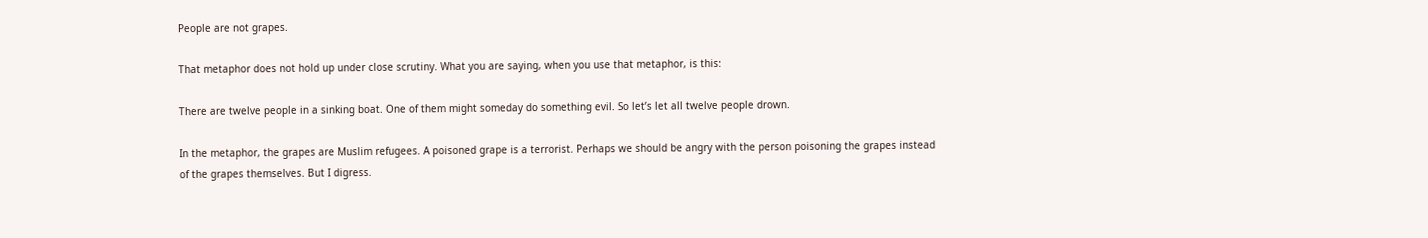People are not grapes.

That metaphor does not hold up under close scrutiny. What you are saying, when you use that metaphor, is this:

There are twelve people in a sinking boat. One of them might someday do something evil. So let’s let all twelve people drown.

In the metaphor, the grapes are Muslim refugees. A poisoned grape is a terrorist. Perhaps we should be angry with the person poisoning the grapes instead of the grapes themselves. But I digress.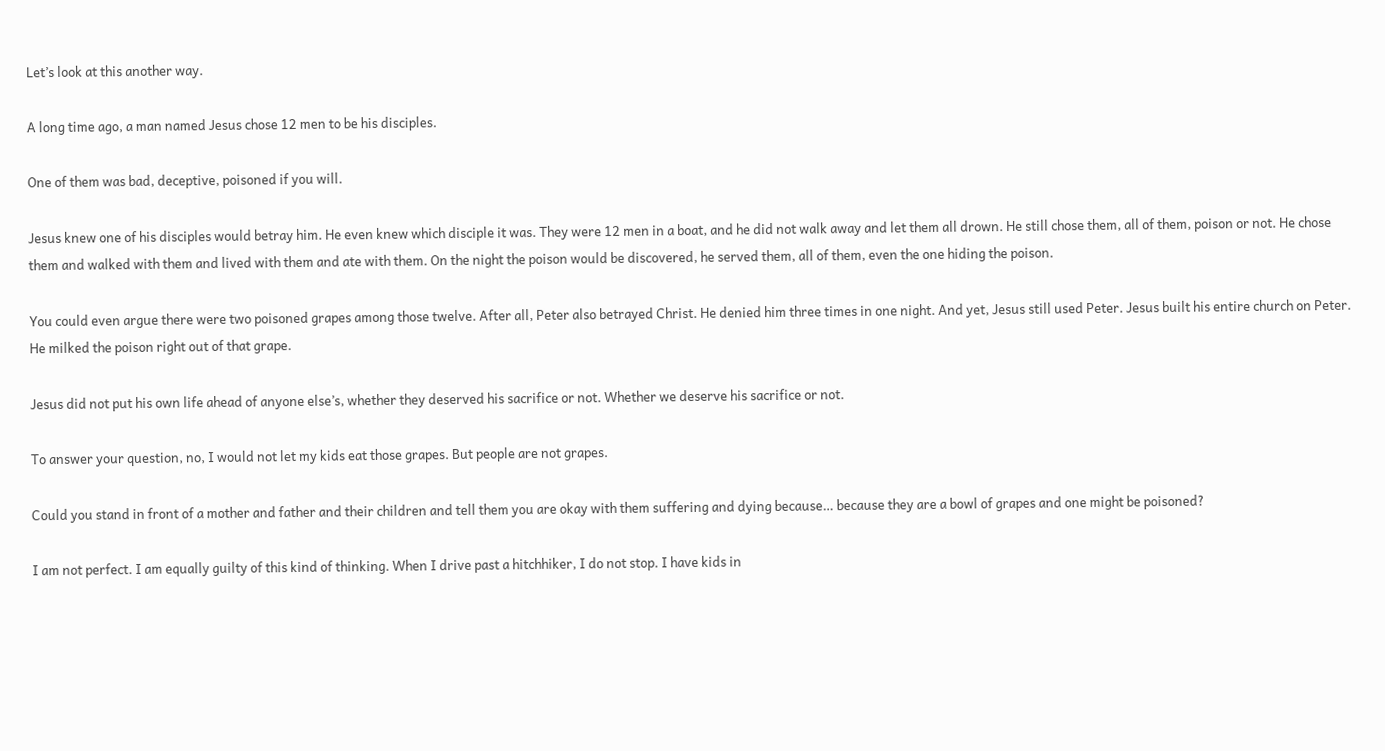Let’s look at this another way.

A long time ago, a man named Jesus chose 12 men to be his disciples.

One of them was bad, deceptive, poisoned if you will.

Jesus knew one of his disciples would betray him. He even knew which disciple it was. They were 12 men in a boat, and he did not walk away and let them all drown. He still chose them, all of them, poison or not. He chose them and walked with them and lived with them and ate with them. On the night the poison would be discovered, he served them, all of them, even the one hiding the poison.

You could even argue there were two poisoned grapes among those twelve. After all, Peter also betrayed Christ. He denied him three times in one night. And yet, Jesus still used Peter. Jesus built his entire church on Peter. He milked the poison right out of that grape.

Jesus did not put his own life ahead of anyone else’s, whether they deserved his sacrifice or not. Whether we deserve his sacrifice or not.

To answer your question, no, I would not let my kids eat those grapes. But people are not grapes.

Could you stand in front of a mother and father and their children and tell them you are okay with them suffering and dying because… because they are a bowl of grapes and one might be poisoned?

I am not perfect. I am equally guilty of this kind of thinking. When I drive past a hitchhiker, I do not stop. I have kids in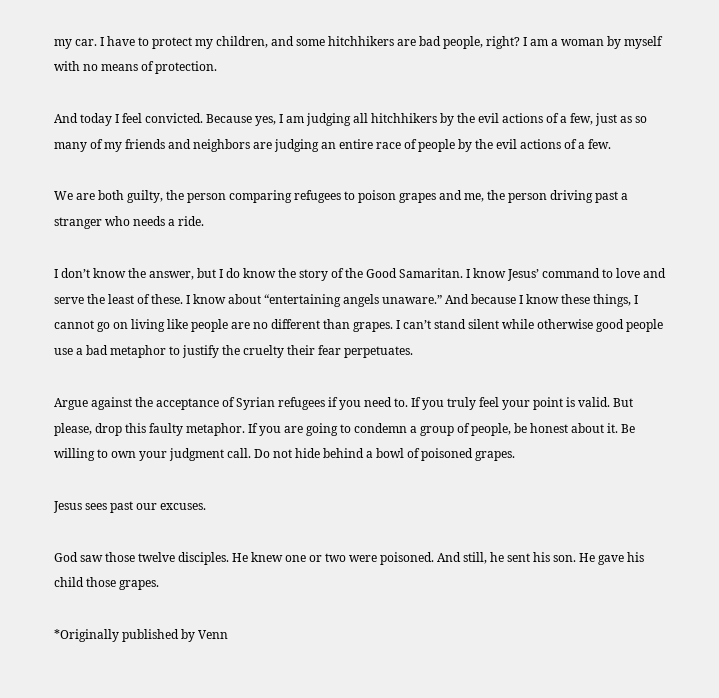my car. I have to protect my children, and some hitchhikers are bad people, right? I am a woman by myself with no means of protection.

And today I feel convicted. Because yes, I am judging all hitchhikers by the evil actions of a few, just as so many of my friends and neighbors are judging an entire race of people by the evil actions of a few.

We are both guilty, the person comparing refugees to poison grapes and me, the person driving past a stranger who needs a ride.

I don’t know the answer, but I do know the story of the Good Samaritan. I know Jesus’ command to love and serve the least of these. I know about “entertaining angels unaware.” And because I know these things, I cannot go on living like people are no different than grapes. I can’t stand silent while otherwise good people use a bad metaphor to justify the cruelty their fear perpetuates.

Argue against the acceptance of Syrian refugees if you need to. If you truly feel your point is valid. But please, drop this faulty metaphor. If you are going to condemn a group of people, be honest about it. Be willing to own your judgment call. Do not hide behind a bowl of poisoned grapes.

Jesus sees past our excuses.

God saw those twelve disciples. He knew one or two were poisoned. And still, he sent his son. He gave his child those grapes.

*Originally published by Venn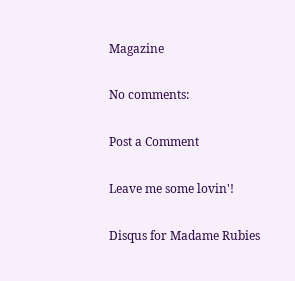Magazine

No comments:

Post a Comment

Leave me some lovin'!

Disqus for Madame Rubies